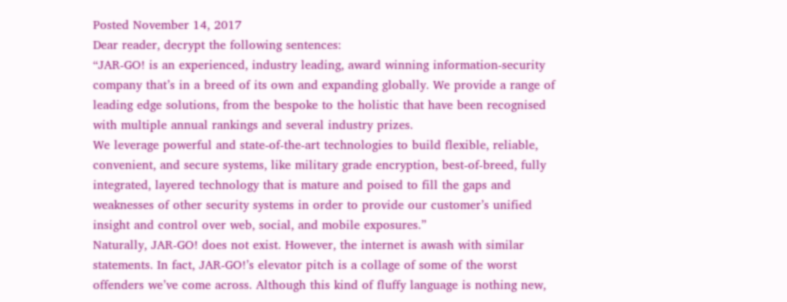Posted November 14, 2017
Dear reader, decrypt the following sentences:
“JAR-GO! is an experienced, industry leading, award winning information-security company that’s in a breed of its own and expanding globally. We provide a range of leading edge solutions, from the bespoke to the holistic that have been recognised with multiple annual rankings and several industry prizes.
We leverage powerful and state-of-the-art technologies to build flexible, reliable, convenient, and secure systems, like military grade encryption, best-of-breed, fully integrated, layered technology that is mature and poised to fill the gaps and weaknesses of other security systems in order to provide our customer’s unified insight and control over web, social, and mobile exposures.”
Naturally, JAR-GO! does not exist. However, the internet is awash with similar statements. In fact, JAR-GO!’s elevator pitch is a collage of some of the worst offenders we’ve come across. Although this kind of fluffy language is nothing new,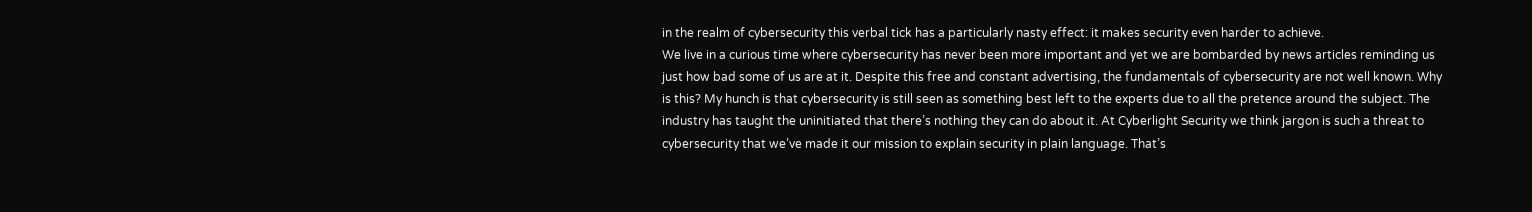in the realm of cybersecurity this verbal tick has a particularly nasty effect: it makes security even harder to achieve.
We live in a curious time where cybersecurity has never been more important and yet we are bombarded by news articles reminding us just how bad some of us are at it. Despite this free and constant advertising, the fundamentals of cybersecurity are not well known. Why is this? My hunch is that cybersecurity is still seen as something best left to the experts due to all the pretence around the subject. The industry has taught the uninitiated that there’s nothing they can do about it. At Cyberlight Security we think jargon is such a threat to cybersecurity that we’ve made it our mission to explain security in plain language. That’s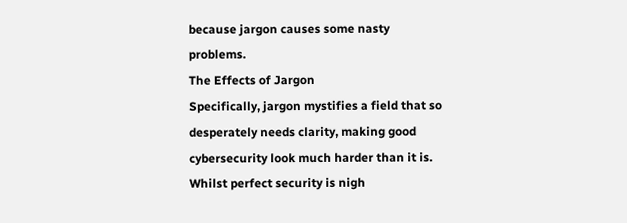because jargon causes some nasty problems.
The Effects of Jargon
Specifically, jargon mystifies a field that so desperately needs clarity, making good cybersecurity look much harder than it is. Whilst perfect security is nigh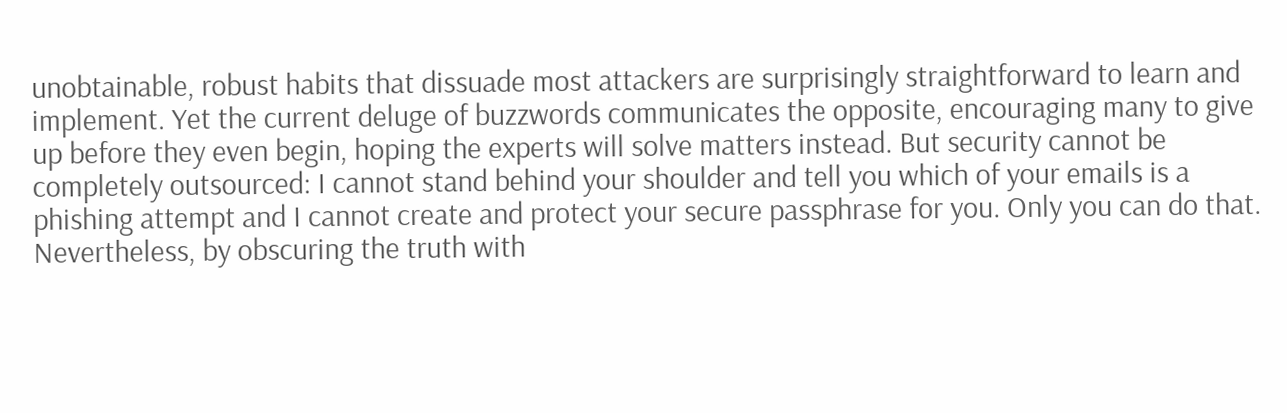unobtainable, robust habits that dissuade most attackers are surprisingly straightforward to learn and implement. Yet the current deluge of buzzwords communicates the opposite, encouraging many to give up before they even begin, hoping the experts will solve matters instead. But security cannot be completely outsourced: I cannot stand behind your shoulder and tell you which of your emails is a phishing attempt and I cannot create and protect your secure passphrase for you. Only you can do that. Nevertheless, by obscuring the truth with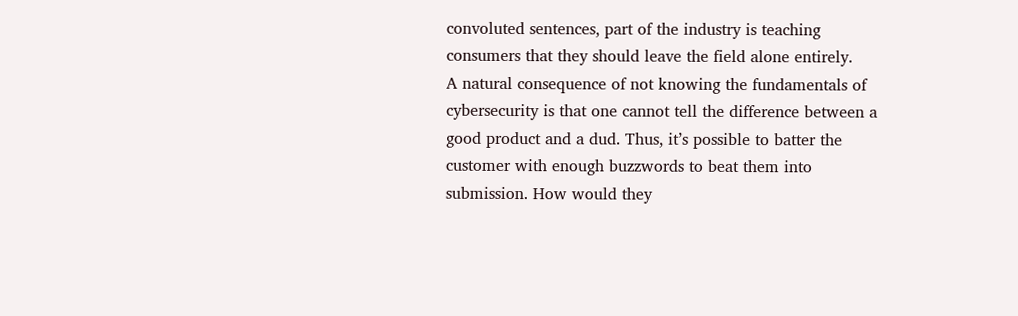convoluted sentences, part of the industry is teaching consumers that they should leave the field alone entirely.
A natural consequence of not knowing the fundamentals of cybersecurity is that one cannot tell the difference between a good product and a dud. Thus, it’s possible to batter the customer with enough buzzwords to beat them into submission. How would they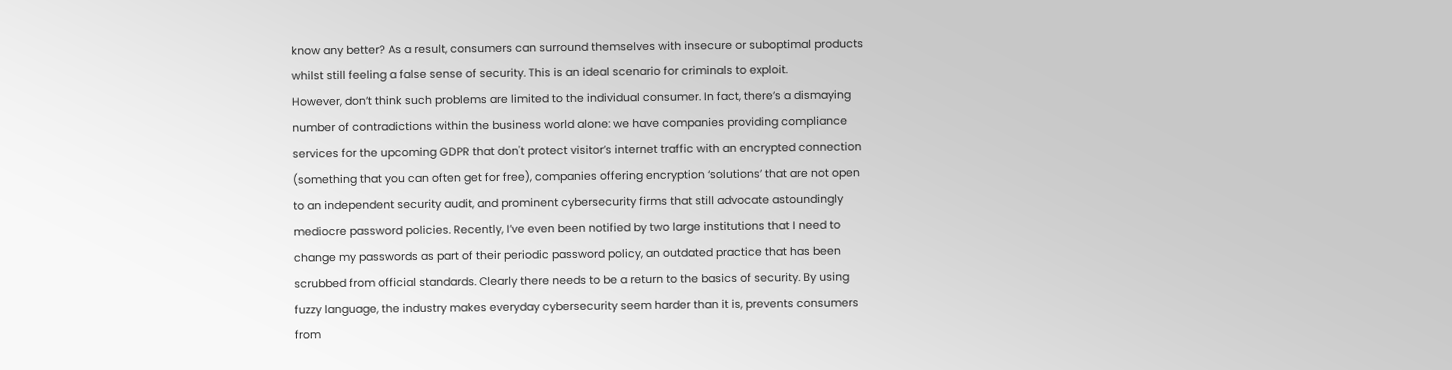know any better? As a result, consumers can surround themselves with insecure or suboptimal products whilst still feeling a false sense of security. This is an ideal scenario for criminals to exploit.
However, don’t think such problems are limited to the individual consumer. In fact, there’s a dismaying number of contradictions within the business world alone: we have companies providing compliance services for the upcoming GDPR that don't protect visitor’s internet traffic with an encrypted connection (something that you can often get for free), companies offering encryption ‘solutions’ that are not open to an independent security audit, and prominent cybersecurity firms that still advocate astoundingly mediocre password policies. Recently, I’ve even been notified by two large institutions that I need to change my passwords as part of their periodic password policy, an outdated practice that has been scrubbed from official standards. Clearly there needs to be a return to the basics of security. By using fuzzy language, the industry makes everyday cybersecurity seem harder than it is, prevents consumers from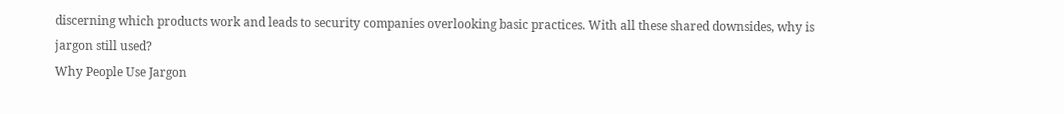discerning which products work and leads to security companies overlooking basic practices. With all these shared downsides, why is jargon still used?
Why People Use Jargon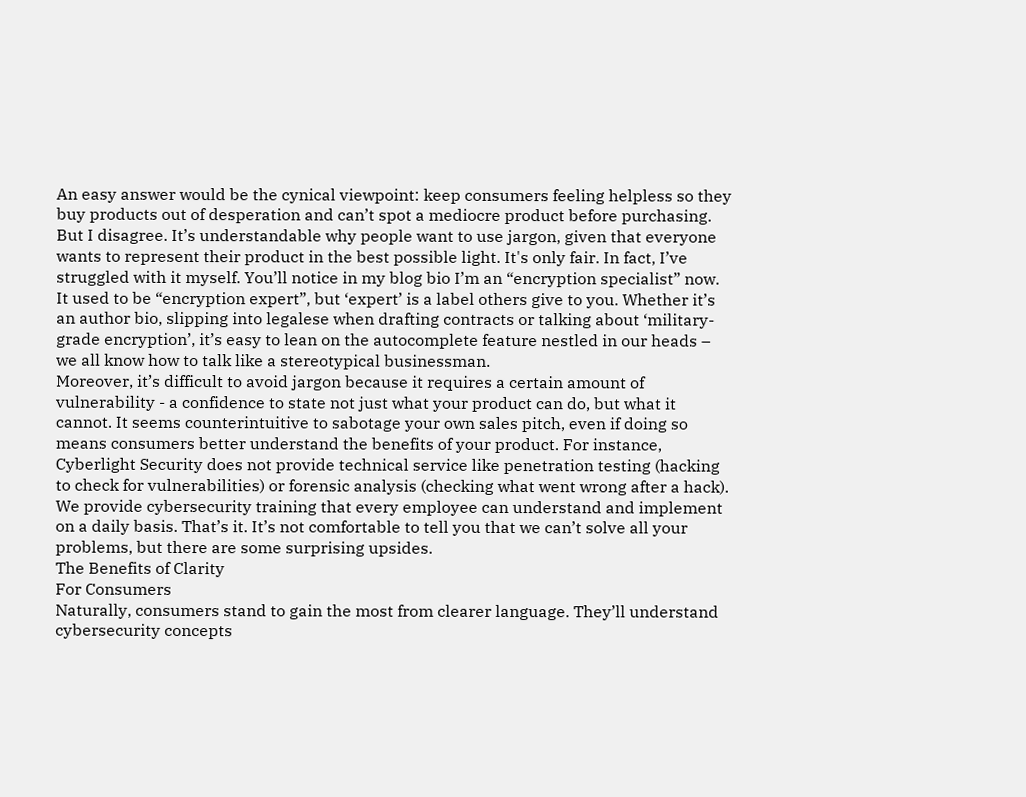An easy answer would be the cynical viewpoint: keep consumers feeling helpless so they buy products out of desperation and can’t spot a mediocre product before purchasing. But I disagree. It’s understandable why people want to use jargon, given that everyone wants to represent their product in the best possible light. It's only fair. In fact, I’ve struggled with it myself. You’ll notice in my blog bio I’m an “encryption specialist” now. It used to be “encryption expert”, but ‘expert’ is a label others give to you. Whether it’s an author bio, slipping into legalese when drafting contracts or talking about ‘military-grade encryption’, it’s easy to lean on the autocomplete feature nestled in our heads – we all know how to talk like a stereotypical businessman.
Moreover, it’s difficult to avoid jargon because it requires a certain amount of vulnerability - a confidence to state not just what your product can do, but what it cannot. It seems counterintuitive to sabotage your own sales pitch, even if doing so means consumers better understand the benefits of your product. For instance, Cyberlight Security does not provide technical service like penetration testing (hacking to check for vulnerabilities) or forensic analysis (checking what went wrong after a hack). We provide cybersecurity training that every employee can understand and implement on a daily basis. That’s it. It’s not comfortable to tell you that we can’t solve all your problems, but there are some surprising upsides.
The Benefits of Clarity
For Consumers
Naturally, consumers stand to gain the most from clearer language. They’ll understand cybersecurity concepts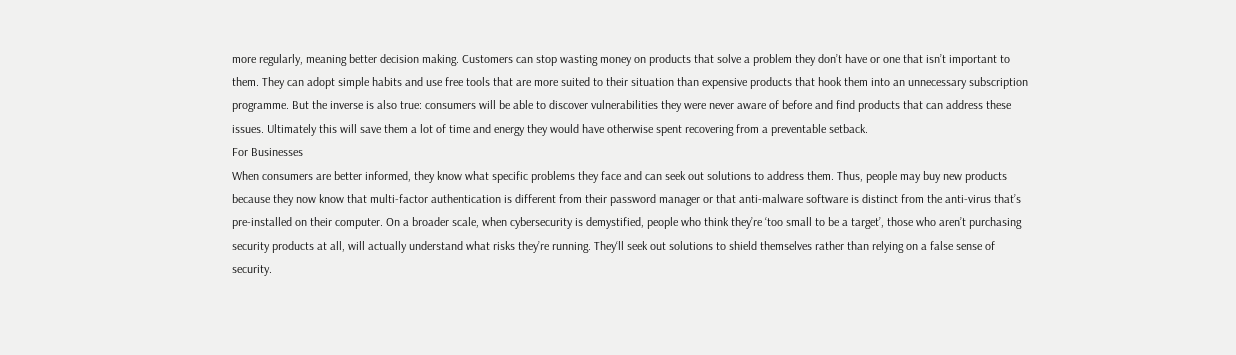more regularly, meaning better decision making. Customers can stop wasting money on products that solve a problem they don’t have or one that isn’t important to them. They can adopt simple habits and use free tools that are more suited to their situation than expensive products that hook them into an unnecessary subscription programme. But the inverse is also true: consumers will be able to discover vulnerabilities they were never aware of before and find products that can address these issues. Ultimately this will save them a lot of time and energy they would have otherwise spent recovering from a preventable setback.
For Businesses
When consumers are better informed, they know what specific problems they face and can seek out solutions to address them. Thus, people may buy new products because they now know that multi-factor authentication is different from their password manager or that anti-malware software is distinct from the anti-virus that’s pre-installed on their computer. On a broader scale, when cybersecurity is demystified, people who think they’re ‘too small to be a target’, those who aren’t purchasing security products at all, will actually understand what risks they’re running. They‘ll seek out solutions to shield themselves rather than relying on a false sense of security.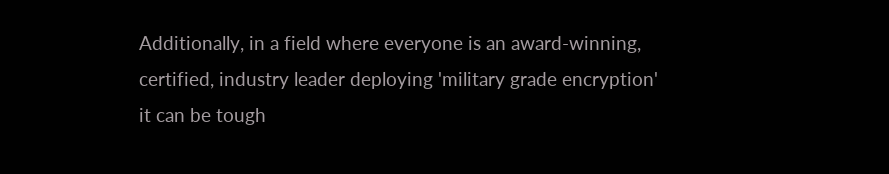Additionally, in a field where everyone is an award-winning, certified, industry leader deploying 'military grade encryption' it can be tough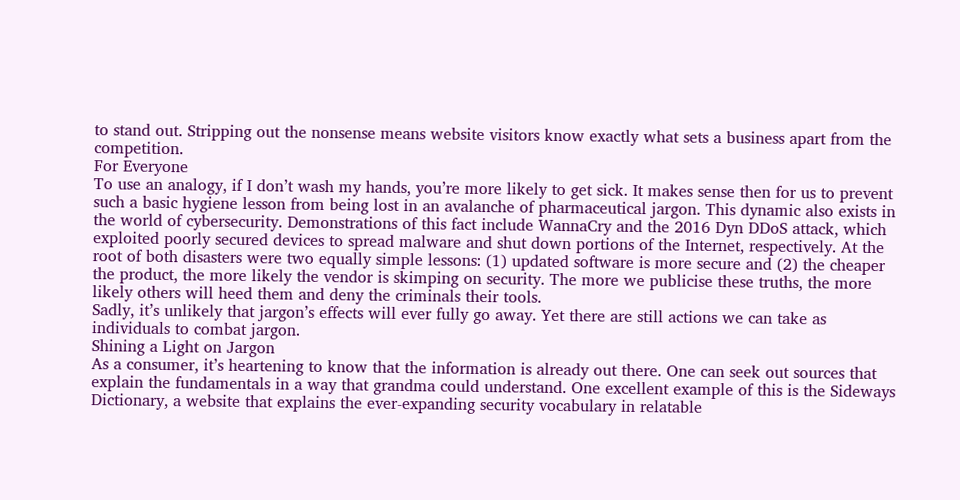to stand out. Stripping out the nonsense means website visitors know exactly what sets a business apart from the competition.
For Everyone
To use an analogy, if I don’t wash my hands, you’re more likely to get sick. It makes sense then for us to prevent such a basic hygiene lesson from being lost in an avalanche of pharmaceutical jargon. This dynamic also exists in the world of cybersecurity. Demonstrations of this fact include WannaCry and the 2016 Dyn DDoS attack, which exploited poorly secured devices to spread malware and shut down portions of the Internet, respectively. At the root of both disasters were two equally simple lessons: (1) updated software is more secure and (2) the cheaper the product, the more likely the vendor is skimping on security. The more we publicise these truths, the more likely others will heed them and deny the criminals their tools.
Sadly, it’s unlikely that jargon’s effects will ever fully go away. Yet there are still actions we can take as individuals to combat jargon.
Shining a Light on Jargon
As a consumer, it’s heartening to know that the information is already out there. One can seek out sources that explain the fundamentals in a way that grandma could understand. One excellent example of this is the Sideways Dictionary, a website that explains the ever-expanding security vocabulary in relatable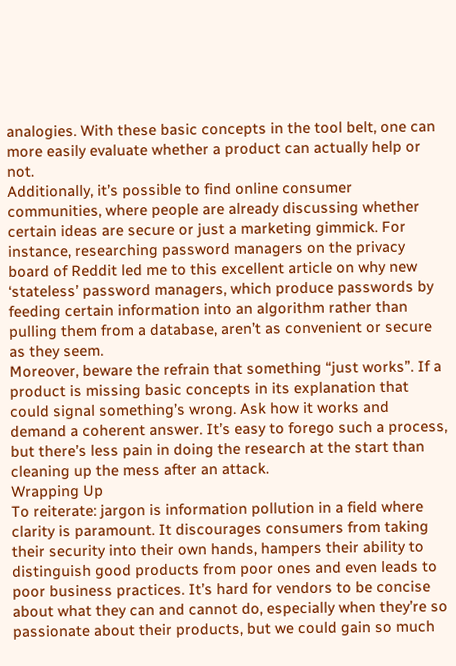analogies. With these basic concepts in the tool belt, one can more easily evaluate whether a product can actually help or not.
Additionally, it’s possible to find online consumer communities, where people are already discussing whether certain ideas are secure or just a marketing gimmick. For instance, researching password managers on the privacy board of Reddit led me to this excellent article on why new ‘stateless’ password managers, which produce passwords by feeding certain information into an algorithm rather than pulling them from a database, aren’t as convenient or secure as they seem.
Moreover, beware the refrain that something “just works”. If a product is missing basic concepts in its explanation that could signal something’s wrong. Ask how it works and demand a coherent answer. It’s easy to forego such a process, but there’s less pain in doing the research at the start than cleaning up the mess after an attack.
Wrapping Up
To reiterate: jargon is information pollution in a field where clarity is paramount. It discourages consumers from taking their security into their own hands, hampers their ability to distinguish good products from poor ones and even leads to poor business practices. It’s hard for vendors to be concise about what they can and cannot do, especially when they’re so passionate about their products, but we could gain so much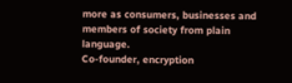more as consumers, businesses and members of society from plain language.
Co-founder, encryption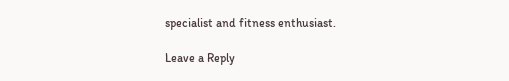specialist and fitness enthusiast.

Leave a Reply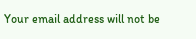Your email address will not be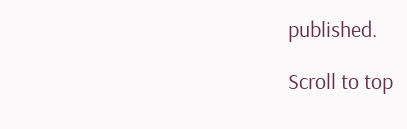published.

Scroll to top